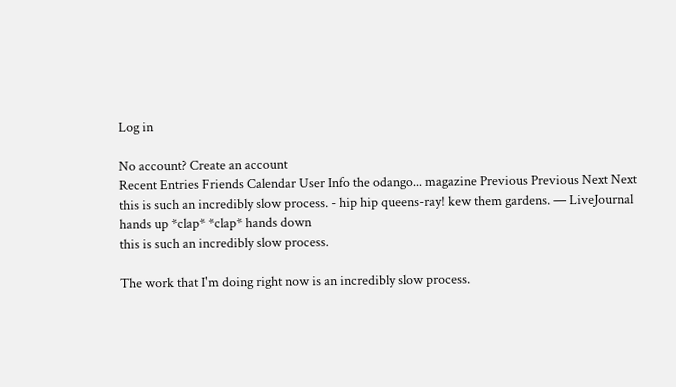Log in

No account? Create an account
Recent Entries Friends Calendar User Info the odango... magazine Previous Previous Next Next
this is such an incredibly slow process. - hip hip queens-ray! kew them gardens. — LiveJournal
hands up *clap* *clap* hands down
this is such an incredibly slow process.

The work that I'm doing right now is an incredibly slow process.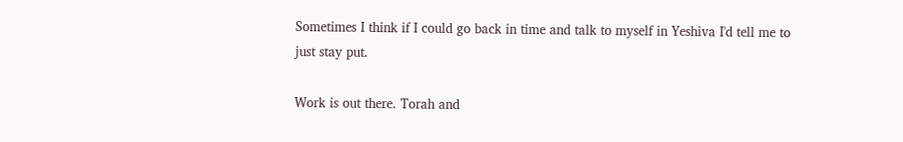Sometimes I think if I could go back in time and talk to myself in Yeshiva I'd tell me to just stay put.

Work is out there. Torah and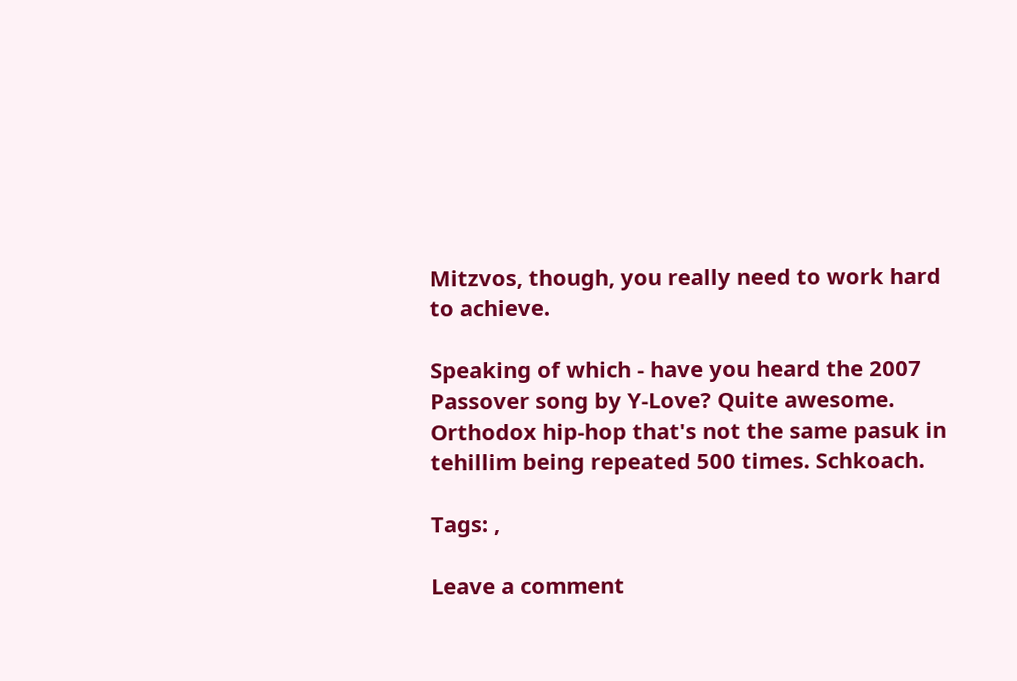Mitzvos, though, you really need to work hard to achieve.

Speaking of which - have you heard the 2007 Passover song by Y-Love? Quite awesome. Orthodox hip-hop that's not the same pasuk in tehillim being repeated 500 times. Schkoach.

Tags: ,

Leave a comment